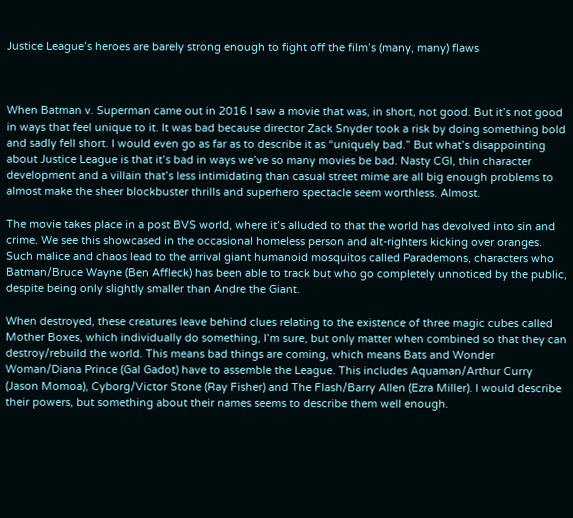Justice League’s heroes are barely strong enough to fight off the film’s (many, many) flaws



When Batman v. Superman came out in 2016 I saw a movie that was, in short, not good. But it’s not good in ways that feel unique to it. It was bad because director Zack Snyder took a risk by doing something bold and sadly fell short. I would even go as far as to describe it as “uniquely bad.” But what’s disappointing about Justice League is that it’s bad in ways we’ve so many movies be bad. Nasty CGI, thin character development and a villain that’s less intimidating than casual street mime are all big enough problems to almost make the sheer blockbuster thrills and superhero spectacle seem worthless. Almost.

The movie takes place in a post BVS world, where it’s alluded to that the world has devolved into sin and crime. We see this showcased in the occasional homeless person and alt-righters kicking over oranges. Such malice and chaos lead to the arrival giant humanoid mosquitos called Parademons, characters who Batman/Bruce Wayne (Ben Affleck) has been able to track but who go completely unnoticed by the public, despite being only slightly smaller than Andre the Giant.

When destroyed, these creatures leave behind clues relating to the existence of three magic cubes called Mother Boxes, which individually do something, I’m sure, but only matter when combined so that they can destroy/rebuild the world. This means bad things are coming, which means Bats and Wonder Woman/Diana Prince (Gal Gadot) have to assemble the League. This includes Aquaman/Arthur Curry (Jason Momoa), Cyborg/Victor Stone (Ray Fisher) and The Flash/Barry Allen (Ezra Miller). I would describe their powers, but something about their names seems to describe them well enough.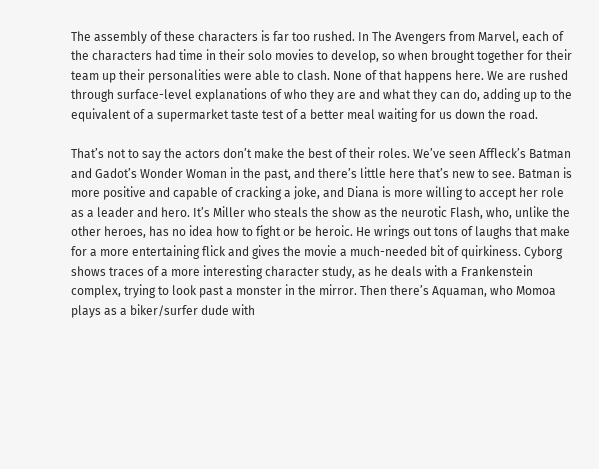The assembly of these characters is far too rushed. In The Avengers from Marvel, each of the characters had time in their solo movies to develop, so when brought together for their team up their personalities were able to clash. None of that happens here. We are rushed through surface-level explanations of who they are and what they can do, adding up to the equivalent of a supermarket taste test of a better meal waiting for us down the road.

That’s not to say the actors don’t make the best of their roles. We’ve seen Affleck’s Batman and Gadot’s Wonder Woman in the past, and there’s little here that’s new to see. Batman is more positive and capable of cracking a joke, and Diana is more willing to accept her role as a leader and hero. It’s Miller who steals the show as the neurotic Flash, who, unlike the other heroes, has no idea how to fight or be heroic. He wrings out tons of laughs that make for a more entertaining flick and gives the movie a much-needed bit of quirkiness. Cyborg shows traces of a more interesting character study, as he deals with a Frankenstein complex, trying to look past a monster in the mirror. Then there’s Aquaman, who Momoa plays as a biker/surfer dude with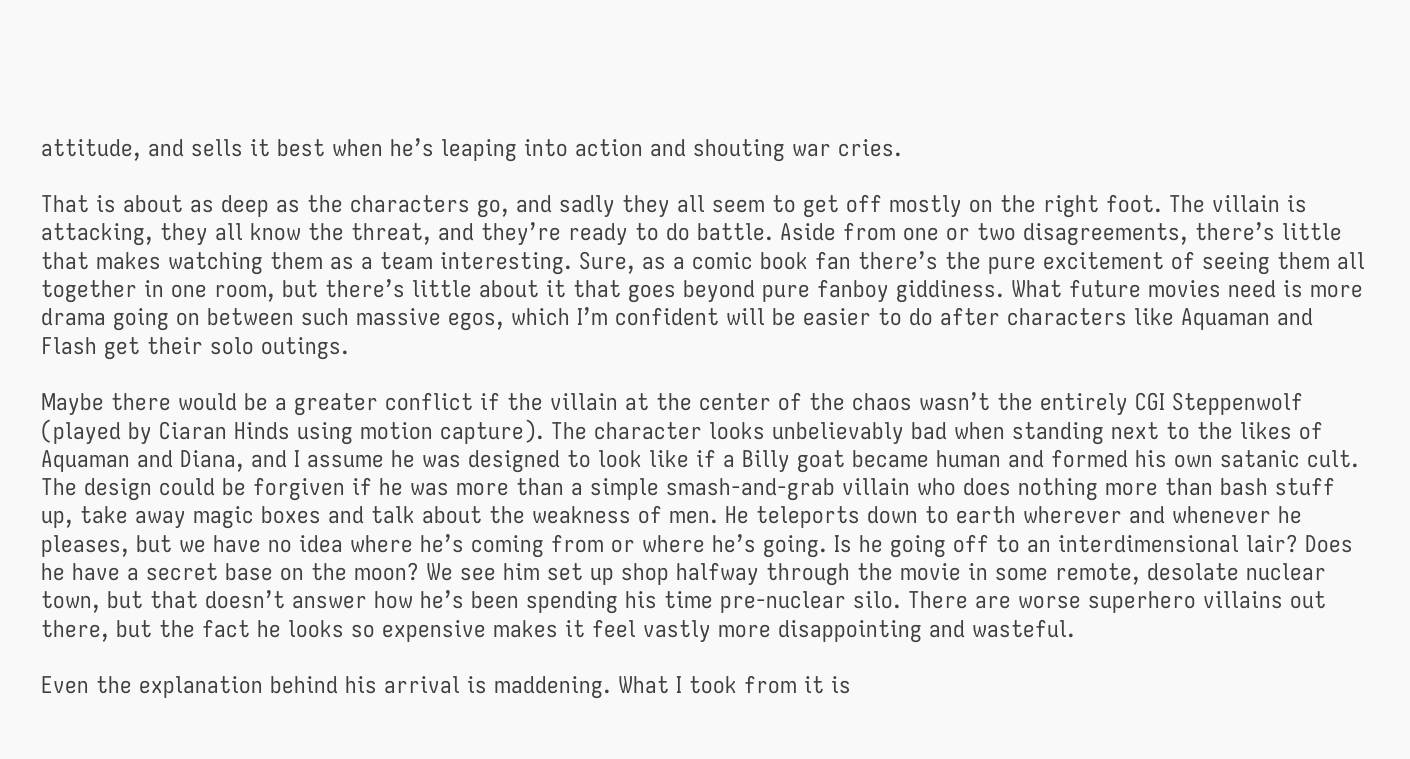attitude, and sells it best when he’s leaping into action and shouting war cries.

That is about as deep as the characters go, and sadly they all seem to get off mostly on the right foot. The villain is attacking, they all know the threat, and they’re ready to do battle. Aside from one or two disagreements, there’s little that makes watching them as a team interesting. Sure, as a comic book fan there’s the pure excitement of seeing them all together in one room, but there’s little about it that goes beyond pure fanboy giddiness. What future movies need is more drama going on between such massive egos, which I’m confident will be easier to do after characters like Aquaman and Flash get their solo outings.

Maybe there would be a greater conflict if the villain at the center of the chaos wasn’t the entirely CGI Steppenwolf (played by Ciaran Hinds using motion capture). The character looks unbelievably bad when standing next to the likes of Aquaman and Diana, and I assume he was designed to look like if a Billy goat became human and formed his own satanic cult. The design could be forgiven if he was more than a simple smash-and-grab villain who does nothing more than bash stuff up, take away magic boxes and talk about the weakness of men. He teleports down to earth wherever and whenever he pleases, but we have no idea where he’s coming from or where he’s going. Is he going off to an interdimensional lair? Does he have a secret base on the moon? We see him set up shop halfway through the movie in some remote, desolate nuclear town, but that doesn’t answer how he’s been spending his time pre-nuclear silo. There are worse superhero villains out there, but the fact he looks so expensive makes it feel vastly more disappointing and wasteful.

Even the explanation behind his arrival is maddening. What I took from it is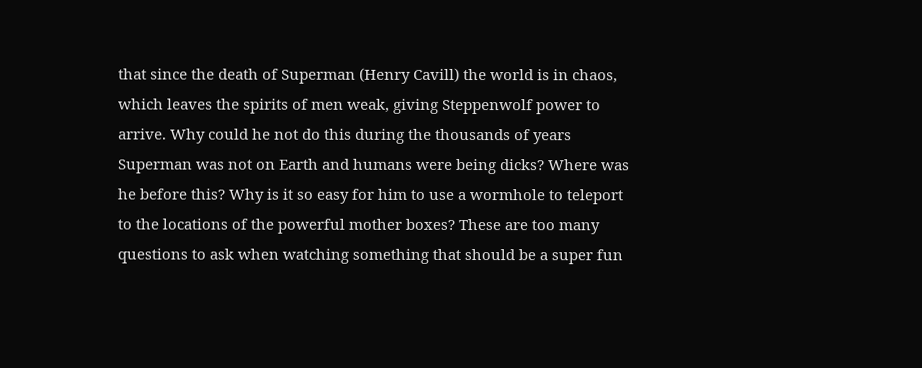that since the death of Superman (Henry Cavill) the world is in chaos, which leaves the spirits of men weak, giving Steppenwolf power to arrive. Why could he not do this during the thousands of years Superman was not on Earth and humans were being dicks? Where was he before this? Why is it so easy for him to use a wormhole to teleport to the locations of the powerful mother boxes? These are too many questions to ask when watching something that should be a super fun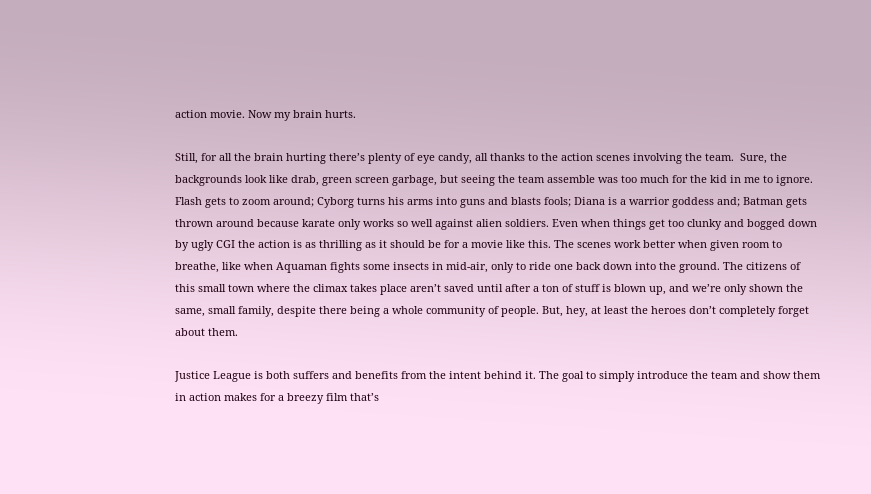action movie. Now my brain hurts.

Still, for all the brain hurting there’s plenty of eye candy, all thanks to the action scenes involving the team.  Sure, the backgrounds look like drab, green screen garbage, but seeing the team assemble was too much for the kid in me to ignore. Flash gets to zoom around; Cyborg turns his arms into guns and blasts fools; Diana is a warrior goddess and; Batman gets thrown around because karate only works so well against alien soldiers. Even when things get too clunky and bogged down by ugly CGI the action is as thrilling as it should be for a movie like this. The scenes work better when given room to breathe, like when Aquaman fights some insects in mid-air, only to ride one back down into the ground. The citizens of this small town where the climax takes place aren’t saved until after a ton of stuff is blown up, and we’re only shown the same, small family, despite there being a whole community of people. But, hey, at least the heroes don’t completely forget about them.

Justice League is both suffers and benefits from the intent behind it. The goal to simply introduce the team and show them in action makes for a breezy film that’s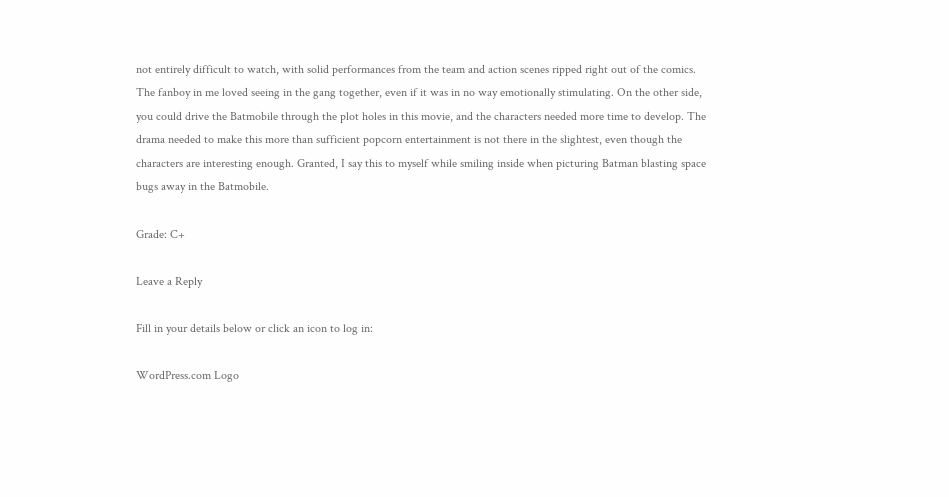not entirely difficult to watch, with solid performances from the team and action scenes ripped right out of the comics. The fanboy in me loved seeing in the gang together, even if it was in no way emotionally stimulating. On the other side, you could drive the Batmobile through the plot holes in this movie, and the characters needed more time to develop. The drama needed to make this more than sufficient popcorn entertainment is not there in the slightest, even though the characters are interesting enough. Granted, I say this to myself while smiling inside when picturing Batman blasting space bugs away in the Batmobile.

Grade: C+

Leave a Reply

Fill in your details below or click an icon to log in:

WordPress.com Logo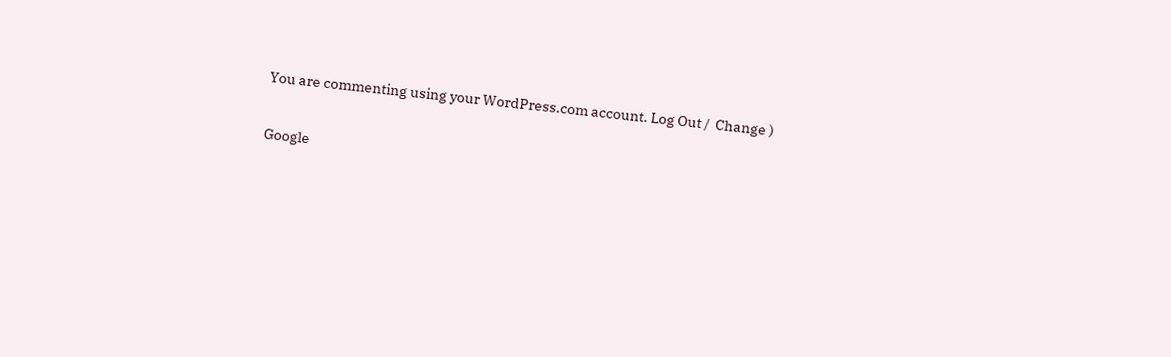You are commenting using your WordPress.com account. Log Out /  Change )

Google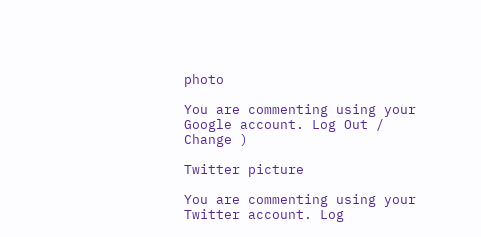photo

You are commenting using your Google account. Log Out /  Change )

Twitter picture

You are commenting using your Twitter account. Log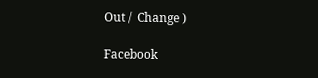Out /  Change )

Facebook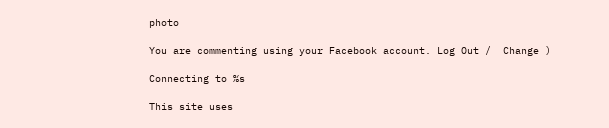photo

You are commenting using your Facebook account. Log Out /  Change )

Connecting to %s

This site uses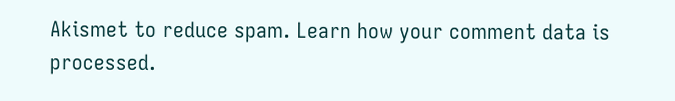Akismet to reduce spam. Learn how your comment data is processed.